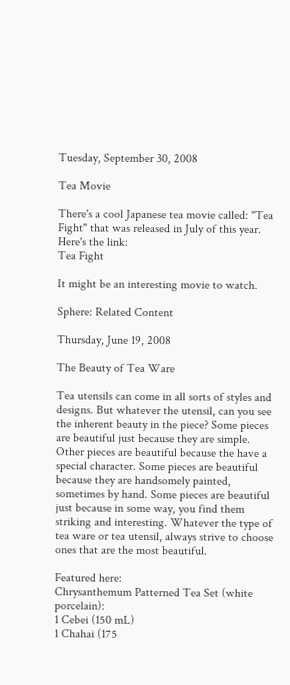Tuesday, September 30, 2008

Tea Movie

There's a cool Japanese tea movie called: "Tea Fight" that was released in July of this year.
Here's the link:
Tea Fight

It might be an interesting movie to watch.

Sphere: Related Content

Thursday, June 19, 2008

The Beauty of Tea Ware

Tea utensils can come in all sorts of styles and designs. But whatever the utensil, can you see the inherent beauty in the piece? Some pieces are beautiful just because they are simple. Other pieces are beautiful because the have a special character. Some pieces are beautiful because they are handsomely painted, sometimes by hand. Some pieces are beautiful just because in some way, you find them striking and interesting. Whatever the type of tea ware or tea utensil, always strive to choose ones that are the most beautiful.

Featured here:
Chrysanthemum Patterned Tea Set (white porcelain):
1 Cebei (150 mL)
1 Chahai (175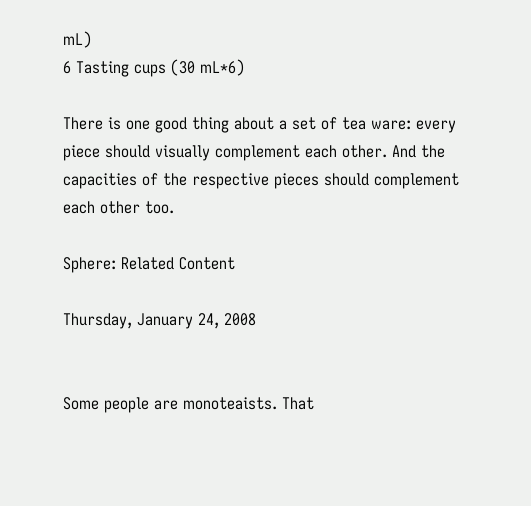mL)
6 Tasting cups (30 mL*6)

There is one good thing about a set of tea ware: every piece should visually complement each other. And the capacities of the respective pieces should complement each other too.

Sphere: Related Content

Thursday, January 24, 2008


Some people are monoteaists. That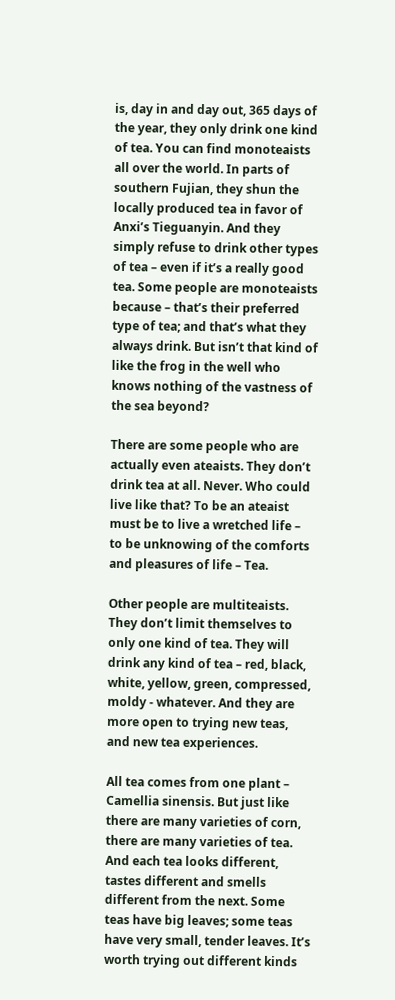is, day in and day out, 365 days of the year, they only drink one kind of tea. You can find monoteaists all over the world. In parts of southern Fujian, they shun the locally produced tea in favor of Anxi’s Tieguanyin. And they simply refuse to drink other types of tea – even if it’s a really good tea. Some people are monoteaists because – that’s their preferred type of tea; and that’s what they always drink. But isn’t that kind of like the frog in the well who knows nothing of the vastness of the sea beyond?

There are some people who are actually even ateaists. They don’t drink tea at all. Never. Who could live like that? To be an ateaist must be to live a wretched life – to be unknowing of the comforts and pleasures of life – Tea.

Other people are multiteaists. They don’t limit themselves to only one kind of tea. They will drink any kind of tea – red, black, white, yellow, green, compressed, moldy - whatever. And they are more open to trying new teas, and new tea experiences.

All tea comes from one plant – Camellia sinensis. But just like there are many varieties of corn, there are many varieties of tea. And each tea looks different, tastes different and smells different from the next. Some teas have big leaves; some teas have very small, tender leaves. It’s worth trying out different kinds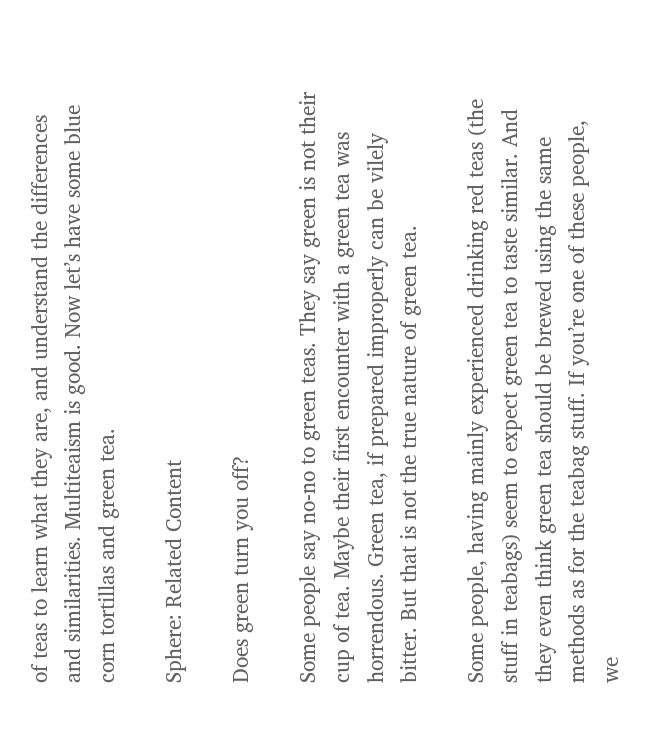of teas to learn what they are, and understand the differences and similarities. Multiteaism is good. Now let’s have some blue corn tortillas and green tea.

Sphere: Related Content

Does green turn you off?

Some people say no-no to green teas. They say green is not their cup of tea. Maybe their first encounter with a green tea was horrendous. Green tea, if prepared improperly can be vilely bitter. But that is not the true nature of green tea.

Some people, having mainly experienced drinking red teas (the stuff in teabags) seem to expect green tea to taste similar. And they even think green tea should be brewed using the same methods as for the teabag stuff. If you’re one of these people, we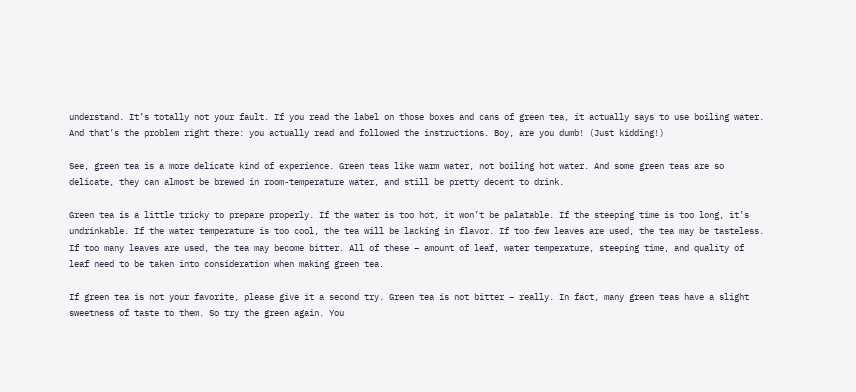understand. It’s totally not your fault. If you read the label on those boxes and cans of green tea, it actually says to use boiling water. And that’s the problem right there: you actually read and followed the instructions. Boy, are you dumb! (Just kidding!)

See, green tea is a more delicate kind of experience. Green teas like warm water, not boiling hot water. And some green teas are so delicate, they can almost be brewed in room-temperature water, and still be pretty decent to drink.

Green tea is a little tricky to prepare properly. If the water is too hot, it won’t be palatable. If the steeping time is too long, it’s undrinkable. If the water temperature is too cool, the tea will be lacking in flavor. If too few leaves are used, the tea may be tasteless. If too many leaves are used, the tea may become bitter. All of these – amount of leaf, water temperature, steeping time, and quality of leaf need to be taken into consideration when making green tea.

If green tea is not your favorite, please give it a second try. Green tea is not bitter – really. In fact, many green teas have a slight sweetness of taste to them. So try the green again. You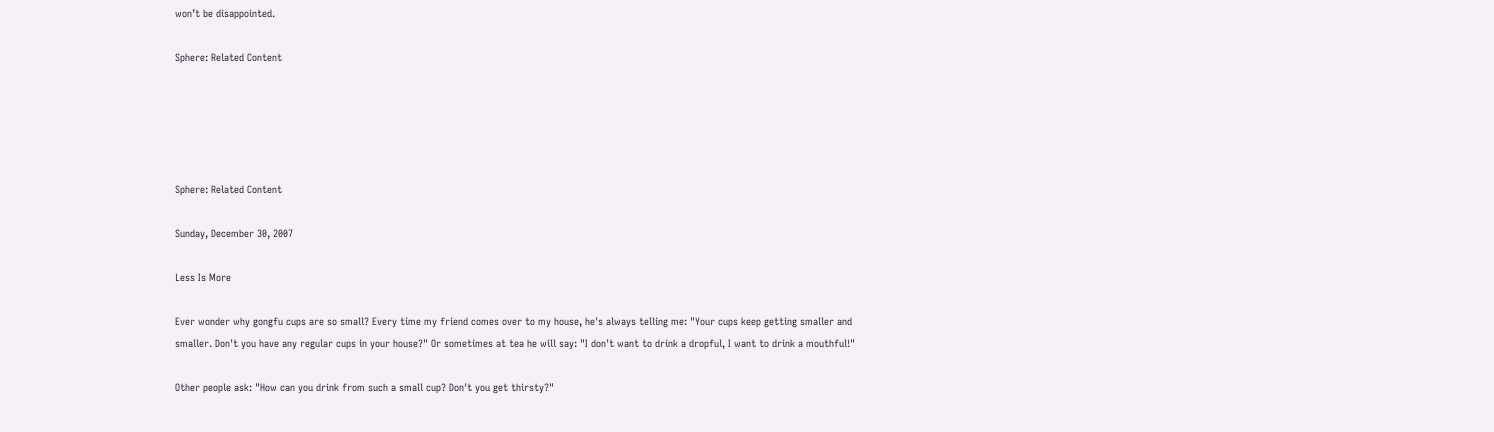won’t be disappointed.

Sphere: Related Content





Sphere: Related Content

Sunday, December 30, 2007

Less Is More

Ever wonder why gongfu cups are so small? Every time my friend comes over to my house, he's always telling me: "Your cups keep getting smaller and smaller. Don't you have any regular cups in your house?" Or sometimes at tea he will say: "I don't want to drink a dropful, I want to drink a mouthful!"

Other people ask: "How can you drink from such a small cup? Don't you get thirsty?"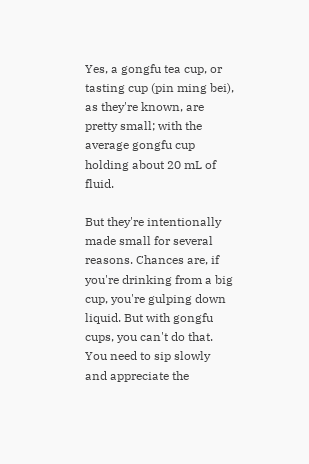Yes, a gongfu tea cup, or tasting cup (pin ming bei), as they're known, are pretty small; with the average gongfu cup holding about 20 mL of fluid.

But they're intentionally made small for several reasons. Chances are, if you're drinking from a big cup, you're gulping down liquid. But with gongfu cups, you can't do that. You need to sip slowly and appreciate the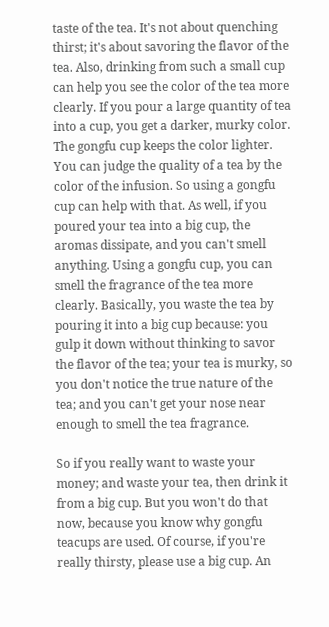taste of the tea. It's not about quenching thirst; it's about savoring the flavor of the tea. Also, drinking from such a small cup can help you see the color of the tea more clearly. If you pour a large quantity of tea into a cup, you get a darker, murky color. The gongfu cup keeps the color lighter. You can judge the quality of a tea by the color of the infusion. So using a gongfu cup can help with that. As well, if you poured your tea into a big cup, the aromas dissipate, and you can't smell anything. Using a gongfu cup, you can smell the fragrance of the tea more clearly. Basically, you waste the tea by pouring it into a big cup because: you gulp it down without thinking to savor the flavor of the tea; your tea is murky, so you don't notice the true nature of the tea; and you can't get your nose near enough to smell the tea fragrance.

So if you really want to waste your money; and waste your tea, then drink it from a big cup. But you won't do that now, because you know why gongfu teacups are used. Of course, if you're really thirsty, please use a big cup. An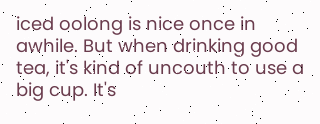iced oolong is nice once in awhile. But when drinking good tea, it's kind of uncouth to use a big cup. It's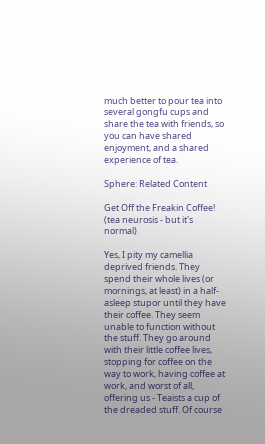much better to pour tea into several gongfu cups and share the tea with friends, so you can have shared enjoyment, and a shared experience of tea.

Sphere: Related Content

Get Off the Freakin Coffee! (tea neurosis - but it's normal)

Yes, I pity my camellia deprived friends. They spend their whole lives (or mornings, at least) in a half-asleep stupor until they have their coffee. They seem unable to function without the stuff. They go around with their little coffee lives, stopping for coffee on the way to work, having coffee at work, and worst of all, offering us - Teaists a cup of the dreaded stuff. Of course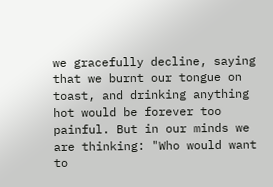we gracefully decline, saying that we burnt our tongue on toast, and drinking anything hot would be forever too painful. But in our minds we are thinking: "Who would want to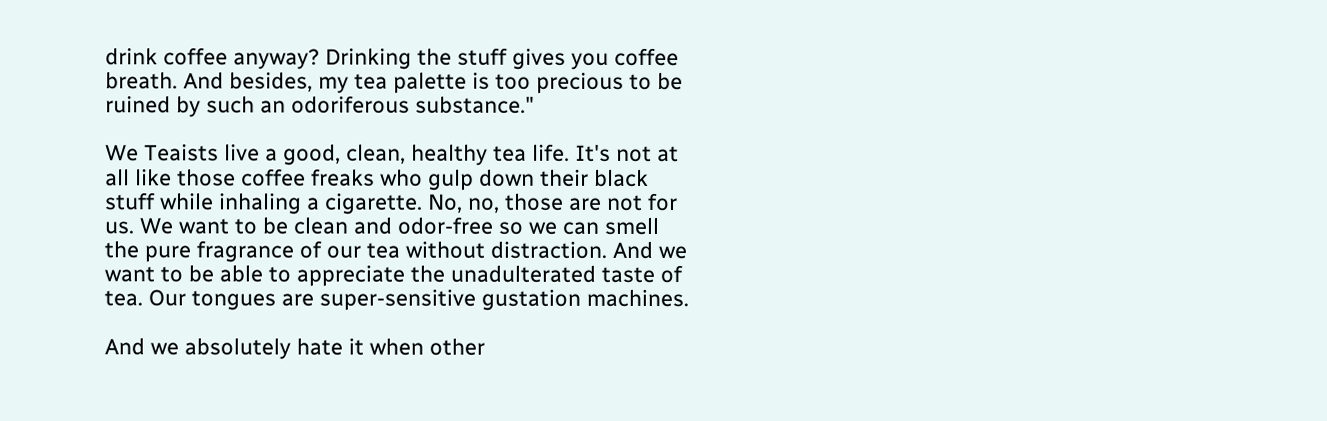drink coffee anyway? Drinking the stuff gives you coffee breath. And besides, my tea palette is too precious to be ruined by such an odoriferous substance."

We Teaists live a good, clean, healthy tea life. It's not at all like those coffee freaks who gulp down their black stuff while inhaling a cigarette. No, no, those are not for us. We want to be clean and odor-free so we can smell the pure fragrance of our tea without distraction. And we want to be able to appreciate the unadulterated taste of tea. Our tongues are super-sensitive gustation machines.

And we absolutely hate it when other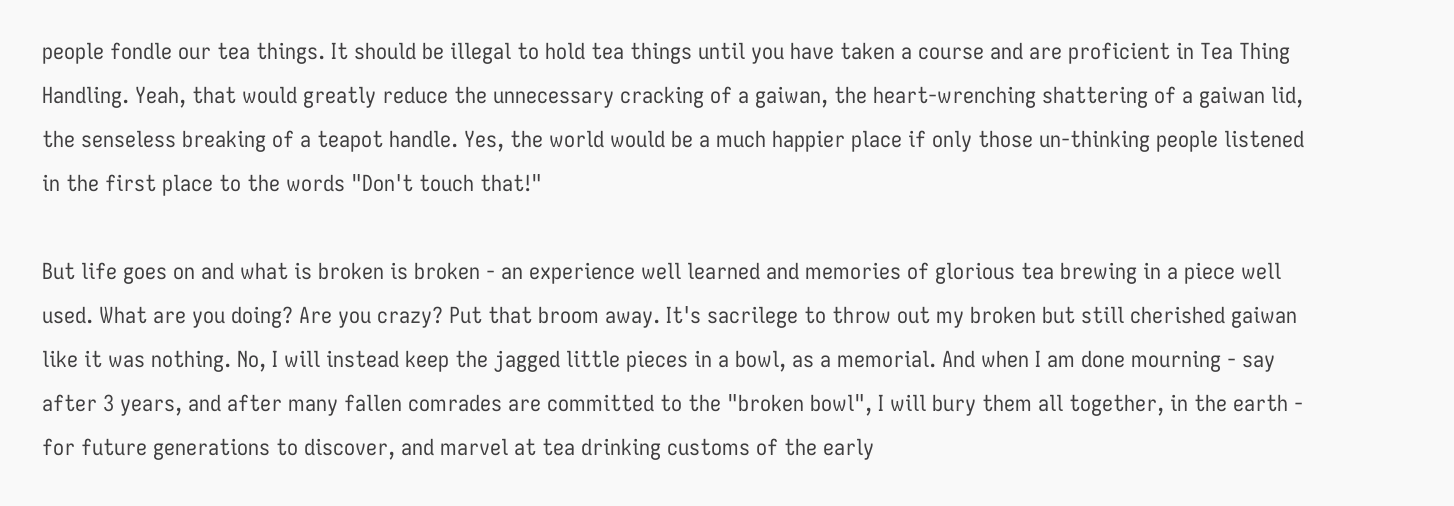people fondle our tea things. It should be illegal to hold tea things until you have taken a course and are proficient in Tea Thing Handling. Yeah, that would greatly reduce the unnecessary cracking of a gaiwan, the heart-wrenching shattering of a gaiwan lid, the senseless breaking of a teapot handle. Yes, the world would be a much happier place if only those un-thinking people listened in the first place to the words "Don't touch that!"

But life goes on and what is broken is broken - an experience well learned and memories of glorious tea brewing in a piece well used. What are you doing? Are you crazy? Put that broom away. It's sacrilege to throw out my broken but still cherished gaiwan like it was nothing. No, I will instead keep the jagged little pieces in a bowl, as a memorial. And when I am done mourning - say after 3 years, and after many fallen comrades are committed to the "broken bowl", I will bury them all together, in the earth - for future generations to discover, and marvel at tea drinking customs of the early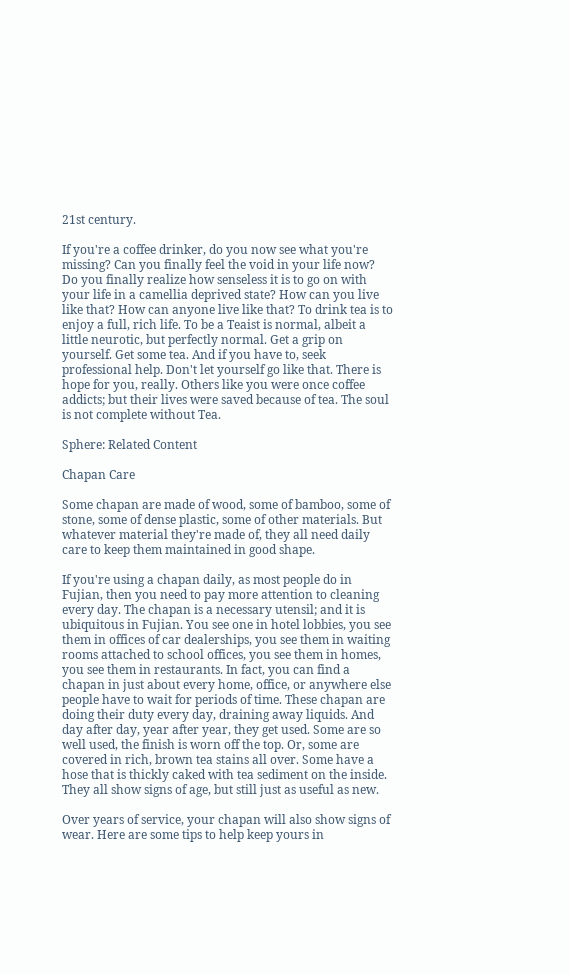21st century.

If you're a coffee drinker, do you now see what you're missing? Can you finally feel the void in your life now? Do you finally realize how senseless it is to go on with your life in a camellia deprived state? How can you live like that? How can anyone live like that? To drink tea is to enjoy a full, rich life. To be a Teaist is normal, albeit a little neurotic, but perfectly normal. Get a grip on yourself. Get some tea. And if you have to, seek professional help. Don't let yourself go like that. There is hope for you, really. Others like you were once coffee addicts; but their lives were saved because of tea. The soul is not complete without Tea.

Sphere: Related Content

Chapan Care

Some chapan are made of wood, some of bamboo, some of stone, some of dense plastic, some of other materials. But whatever material they're made of, they all need daily care to keep them maintained in good shape.

If you're using a chapan daily, as most people do in Fujian, then you need to pay more attention to cleaning every day. The chapan is a necessary utensil; and it is ubiquitous in Fujian. You see one in hotel lobbies, you see them in offices of car dealerships, you see them in waiting rooms attached to school offices, you see them in homes, you see them in restaurants. In fact, you can find a chapan in just about every home, office, or anywhere else people have to wait for periods of time. These chapan are doing their duty every day, draining away liquids. And day after day, year after year, they get used. Some are so well used, the finish is worn off the top. Or, some are covered in rich, brown tea stains all over. Some have a hose that is thickly caked with tea sediment on the inside. They all show signs of age, but still just as useful as new.

Over years of service, your chapan will also show signs of wear. Here are some tips to help keep yours in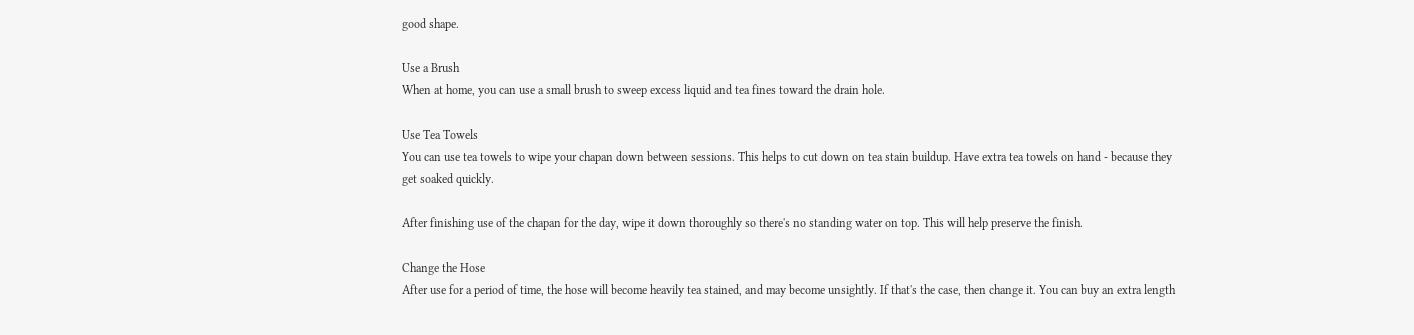good shape.

Use a Brush
When at home, you can use a small brush to sweep excess liquid and tea fines toward the drain hole.

Use Tea Towels
You can use tea towels to wipe your chapan down between sessions. This helps to cut down on tea stain buildup. Have extra tea towels on hand - because they get soaked quickly.

After finishing use of the chapan for the day, wipe it down thoroughly so there's no standing water on top. This will help preserve the finish.

Change the Hose
After use for a period of time, the hose will become heavily tea stained, and may become unsightly. If that's the case, then change it. You can buy an extra length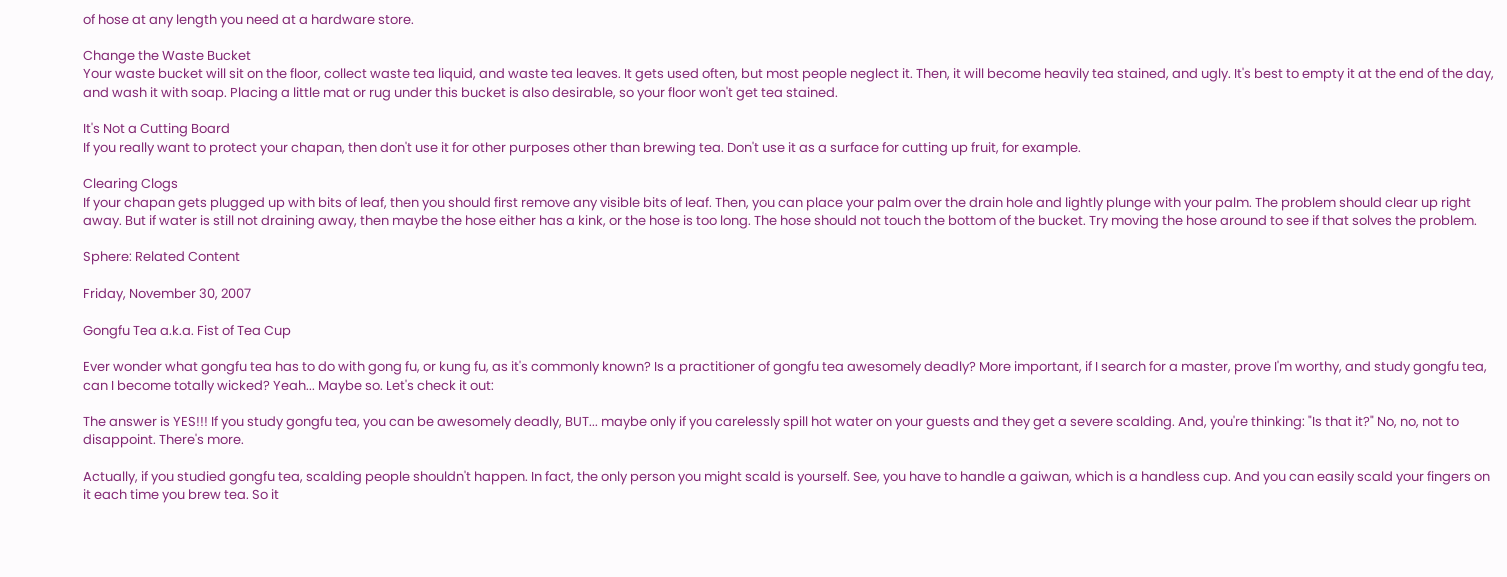of hose at any length you need at a hardware store.

Change the Waste Bucket
Your waste bucket will sit on the floor, collect waste tea liquid, and waste tea leaves. It gets used often, but most people neglect it. Then, it will become heavily tea stained, and ugly. It's best to empty it at the end of the day, and wash it with soap. Placing a little mat or rug under this bucket is also desirable, so your floor won't get tea stained.

It's Not a Cutting Board
If you really want to protect your chapan, then don't use it for other purposes other than brewing tea. Don't use it as a surface for cutting up fruit, for example.

Clearing Clogs
If your chapan gets plugged up with bits of leaf, then you should first remove any visible bits of leaf. Then, you can place your palm over the drain hole and lightly plunge with your palm. The problem should clear up right away. But if water is still not draining away, then maybe the hose either has a kink, or the hose is too long. The hose should not touch the bottom of the bucket. Try moving the hose around to see if that solves the problem.

Sphere: Related Content

Friday, November 30, 2007

Gongfu Tea a.k.a. Fist of Tea Cup

Ever wonder what gongfu tea has to do with gong fu, or kung fu, as it's commonly known? Is a practitioner of gongfu tea awesomely deadly? More important, if I search for a master, prove I'm worthy, and study gongfu tea, can I become totally wicked? Yeah... Maybe so. Let's check it out:

The answer is YES!!! If you study gongfu tea, you can be awesomely deadly, BUT... maybe only if you carelessly spill hot water on your guests and they get a severe scalding. And, you're thinking: "Is that it?" No, no, not to disappoint. There's more.

Actually, if you studied gongfu tea, scalding people shouldn't happen. In fact, the only person you might scald is yourself. See, you have to handle a gaiwan, which is a handless cup. And you can easily scald your fingers on it each time you brew tea. So it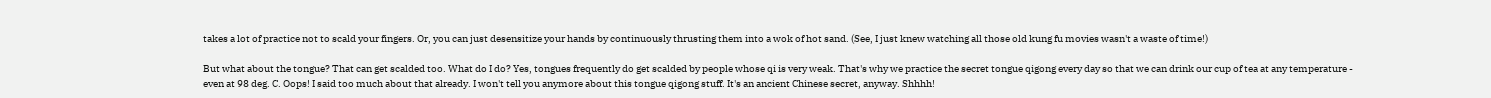takes a lot of practice not to scald your fingers. Or, you can just desensitize your hands by continuously thrusting them into a wok of hot sand. (See, I just knew watching all those old kung fu movies wasn't a waste of time!)

But what about the tongue? That can get scalded too. What do I do? Yes, tongues frequently do get scalded by people whose qi is very weak. That's why we practice the secret tongue qigong every day so that we can drink our cup of tea at any temperature - even at 98 deg. C. Oops! I said too much about that already. I won't tell you anymore about this tongue qigong stuff. It's an ancient Chinese secret, anyway. Shhhh!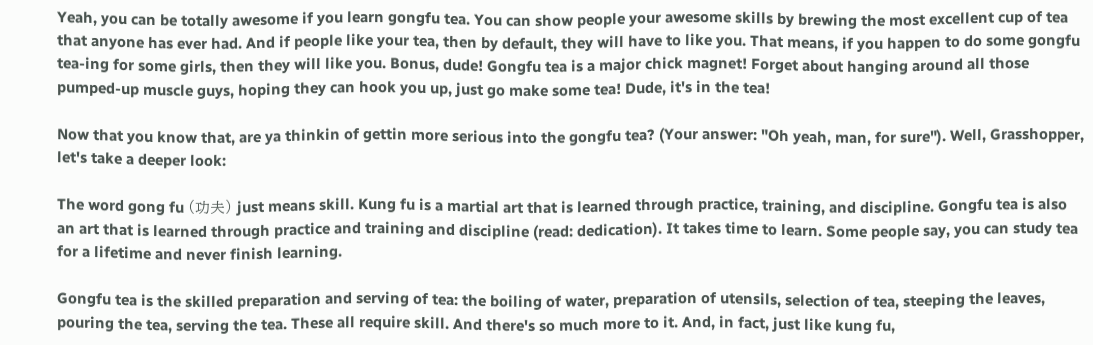Yeah, you can be totally awesome if you learn gongfu tea. You can show people your awesome skills by brewing the most excellent cup of tea that anyone has ever had. And if people like your tea, then by default, they will have to like you. That means, if you happen to do some gongfu tea-ing for some girls, then they will like you. Bonus, dude! Gongfu tea is a major chick magnet! Forget about hanging around all those pumped-up muscle guys, hoping they can hook you up, just go make some tea! Dude, it's in the tea!

Now that you know that, are ya thinkin of gettin more serious into the gongfu tea? (Your answer: "Oh yeah, man, for sure"). Well, Grasshopper, let's take a deeper look:

The word gong fu (功夫) just means skill. Kung fu is a martial art that is learned through practice, training, and discipline. Gongfu tea is also an art that is learned through practice and training and discipline (read: dedication). It takes time to learn. Some people say, you can study tea for a lifetime and never finish learning.

Gongfu tea is the skilled preparation and serving of tea: the boiling of water, preparation of utensils, selection of tea, steeping the leaves, pouring the tea, serving the tea. These all require skill. And there's so much more to it. And, in fact, just like kung fu,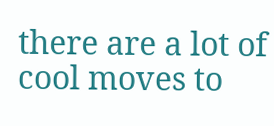there are a lot of cool moves to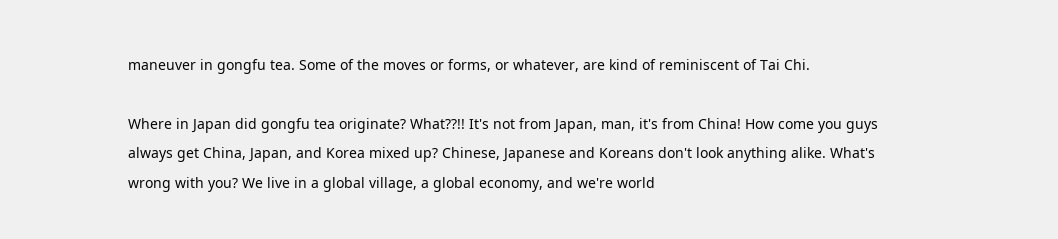maneuver in gongfu tea. Some of the moves or forms, or whatever, are kind of reminiscent of Tai Chi.

Where in Japan did gongfu tea originate? What??!! It's not from Japan, man, it's from China! How come you guys always get China, Japan, and Korea mixed up? Chinese, Japanese and Koreans don't look anything alike. What's wrong with you? We live in a global village, a global economy, and we're world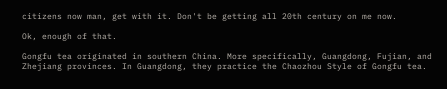citizens now man, get with it. Don't be getting all 20th century on me now.

Ok, enough of that.

Gongfu tea originated in southern China. More specifically, Guangdong, Fujian, and Zhejiang provinces. In Guangdong, they practice the Chaozhou Style of Gongfu tea.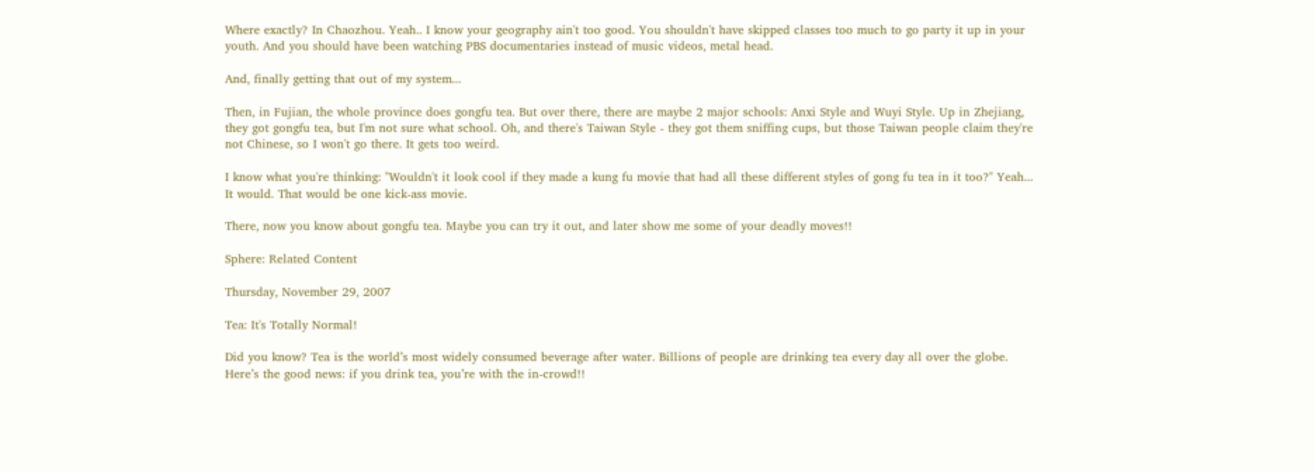Where exactly? In Chaozhou. Yeah.. I know your geography ain't too good. You shouldn't have skipped classes too much to go party it up in your youth. And you should have been watching PBS documentaries instead of music videos, metal head.

And, finally getting that out of my system...

Then, in Fujian, the whole province does gongfu tea. But over there, there are maybe 2 major schools: Anxi Style and Wuyi Style. Up in Zhejiang, they got gongfu tea, but I'm not sure what school. Oh, and there's Taiwan Style - they got them sniffing cups, but those Taiwan people claim they're not Chinese, so I won't go there. It gets too weird.

I know what you're thinking: "Wouldn't it look cool if they made a kung fu movie that had all these different styles of gong fu tea in it too?" Yeah... It would. That would be one kick-ass movie.

There, now you know about gongfu tea. Maybe you can try it out, and later show me some of your deadly moves!!

Sphere: Related Content

Thursday, November 29, 2007

Tea: It's Totally Normal!

Did you know? Tea is the world’s most widely consumed beverage after water. Billions of people are drinking tea every day all over the globe. Here’s the good news: if you drink tea, you’re with the in-crowd!!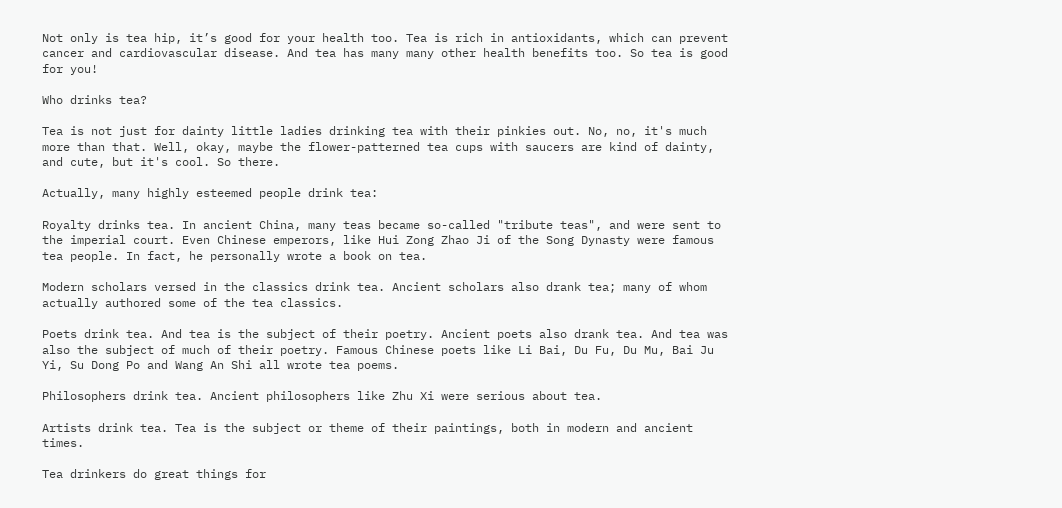Not only is tea hip, it’s good for your health too. Tea is rich in antioxidants, which can prevent cancer and cardiovascular disease. And tea has many many other health benefits too. So tea is good for you!

Who drinks tea?

Tea is not just for dainty little ladies drinking tea with their pinkies out. No, no, it's much more than that. Well, okay, maybe the flower-patterned tea cups with saucers are kind of dainty, and cute, but it's cool. So there.

Actually, many highly esteemed people drink tea:

Royalty drinks tea. In ancient China, many teas became so-called "tribute teas", and were sent to the imperial court. Even Chinese emperors, like Hui Zong Zhao Ji of the Song Dynasty were famous tea people. In fact, he personally wrote a book on tea.

Modern scholars versed in the classics drink tea. Ancient scholars also drank tea; many of whom actually authored some of the tea classics.

Poets drink tea. And tea is the subject of their poetry. Ancient poets also drank tea. And tea was also the subject of much of their poetry. Famous Chinese poets like Li Bai, Du Fu, Du Mu, Bai Ju Yi, Su Dong Po and Wang An Shi all wrote tea poems.

Philosophers drink tea. Ancient philosophers like Zhu Xi were serious about tea.

Artists drink tea. Tea is the subject or theme of their paintings, both in modern and ancient times.

Tea drinkers do great things for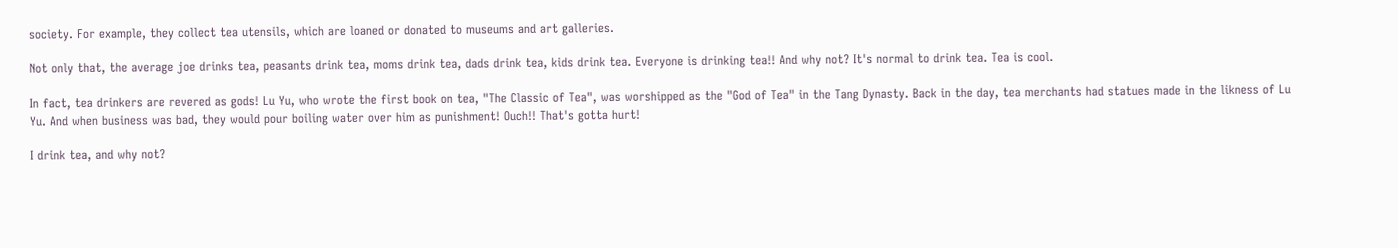society. For example, they collect tea utensils, which are loaned or donated to museums and art galleries.

Not only that, the average joe drinks tea, peasants drink tea, moms drink tea, dads drink tea, kids drink tea. Everyone is drinking tea!! And why not? It's normal to drink tea. Tea is cool.

In fact, tea drinkers are revered as gods! Lu Yu, who wrote the first book on tea, "The Classic of Tea", was worshipped as the "God of Tea" in the Tang Dynasty. Back in the day, tea merchants had statues made in the likness of Lu Yu. And when business was bad, they would pour boiling water over him as punishment! Ouch!! That's gotta hurt!

I drink tea, and why not?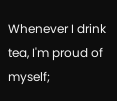Whenever I drink tea, I'm proud of myself;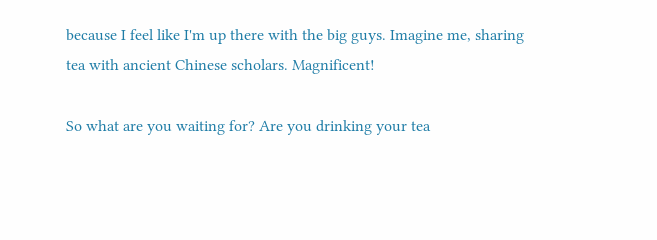because I feel like I'm up there with the big guys. Imagine me, sharing tea with ancient Chinese scholars. Magnificent!

So what are you waiting for? Are you drinking your tea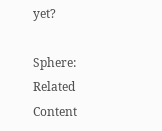yet?

Sphere: Related Content